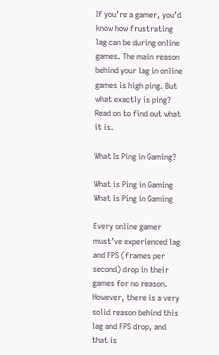If you’re a gamer, you’d know how frustrating lag can be during online games. The main reason behind your lag in online games is high ping. But what exactly is ping? Read on to find out what it is.

What Is Ping in Gaming?

What is Ping in Gaming
What is Ping in Gaming

Every online gamer must’ve experienced lag and FPS (frames per second) drop in their games for no reason. However, there is a very solid reason behind this lag and FPS drop, and that is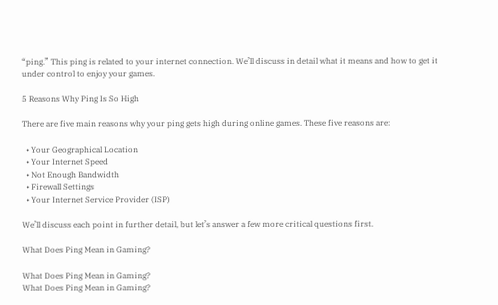“ping.” This ping is related to your internet connection. We’ll discuss in detail what it means and how to get it under control to enjoy your games.

5 Reasons Why Ping Is So High

There are five main reasons why your ping gets high during online games. These five reasons are:

  • Your Geographical Location
  • Your Internet Speed
  • Not Enough Bandwidth
  • Firewall Settings
  • Your Internet Service Provider (ISP)

We’ll discuss each point in further detail, but let’s answer a few more critical questions first.

What Does Ping Mean in Gaming?

What Does Ping Mean in Gaming?
What Does Ping Mean in Gaming?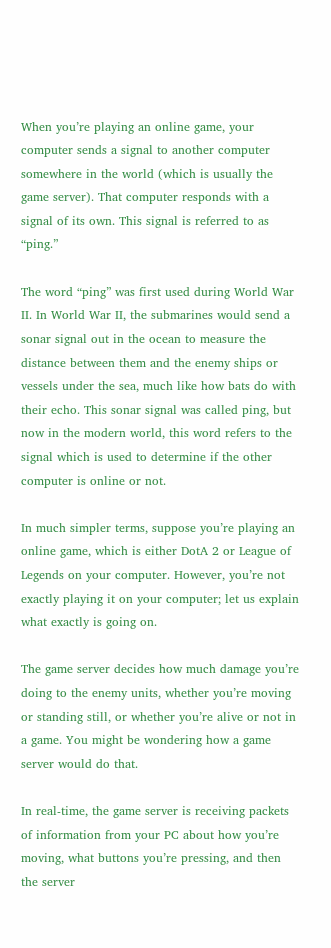When you’re playing an online game, your computer sends a signal to another computer somewhere in the world (which is usually the game server). That computer responds with a signal of its own. This signal is referred to as “ping.”

The word “ping” was first used during World War II. In World War II, the submarines would send a sonar signal out in the ocean to measure the distance between them and the enemy ships or vessels under the sea, much like how bats do with their echo. This sonar signal was called ping, but now in the modern world, this word refers to the signal which is used to determine if the other computer is online or not.

In much simpler terms, suppose you’re playing an online game, which is either DotA 2 or League of Legends on your computer. However, you’re not exactly playing it on your computer; let us explain what exactly is going on.

The game server decides how much damage you’re doing to the enemy units, whether you’re moving or standing still, or whether you’re alive or not in a game. You might be wondering how a game server would do that.

In real-time, the game server is receiving packets of information from your PC about how you’re moving, what buttons you’re pressing, and then the server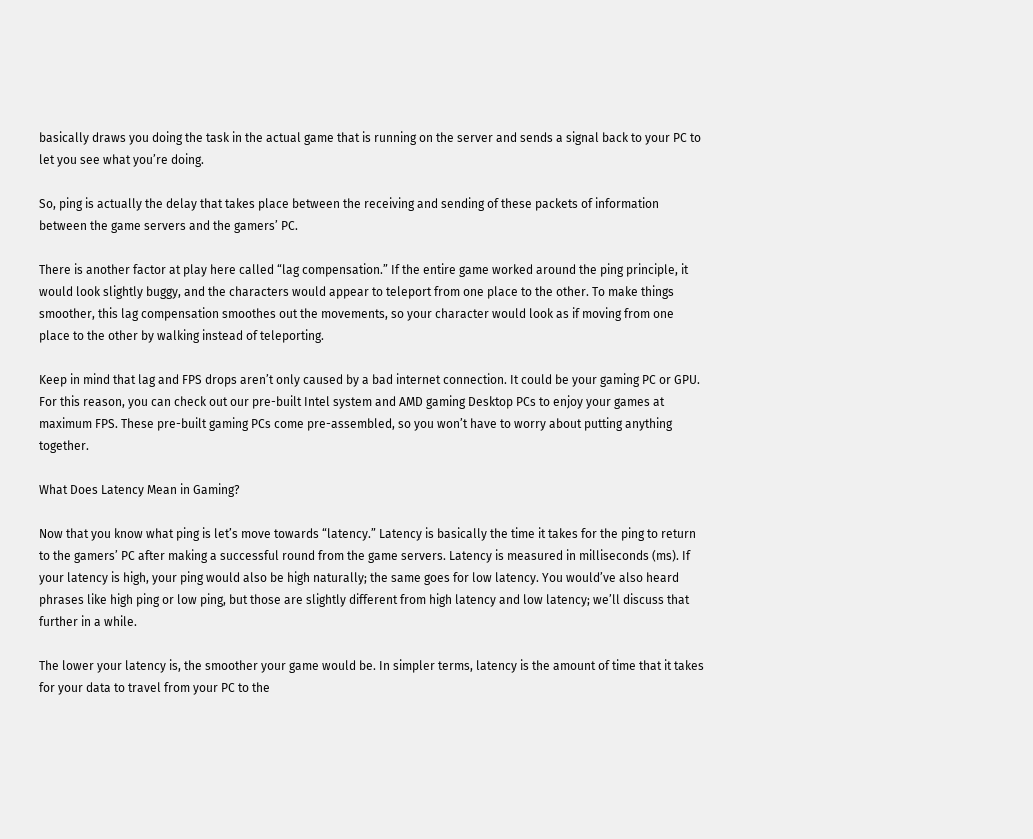basically draws you doing the task in the actual game that is running on the server and sends a signal back to your PC to let you see what you’re doing.

So, ping is actually the delay that takes place between the receiving and sending of these packets of information between the game servers and the gamers’ PC.

There is another factor at play here called “lag compensation.” If the entire game worked around the ping principle, it would look slightly buggy, and the characters would appear to teleport from one place to the other. To make things smoother, this lag compensation smoothes out the movements, so your character would look as if moving from one place to the other by walking instead of teleporting.

Keep in mind that lag and FPS drops aren’t only caused by a bad internet connection. It could be your gaming PC or GPU. For this reason, you can check out our pre-built Intel system and AMD gaming Desktop PCs to enjoy your games at maximum FPS. These pre-built gaming PCs come pre-assembled, so you won’t have to worry about putting anything together.

What Does Latency Mean in Gaming?

Now that you know what ping is let’s move towards “latency.” Latency is basically the time it takes for the ping to return to the gamers’ PC after making a successful round from the game servers. Latency is measured in milliseconds (ms). If your latency is high, your ping would also be high naturally; the same goes for low latency. You would’ve also heard phrases like high ping or low ping, but those are slightly different from high latency and low latency; we’ll discuss that further in a while.

The lower your latency is, the smoother your game would be. In simpler terms, latency is the amount of time that it takes for your data to travel from your PC to the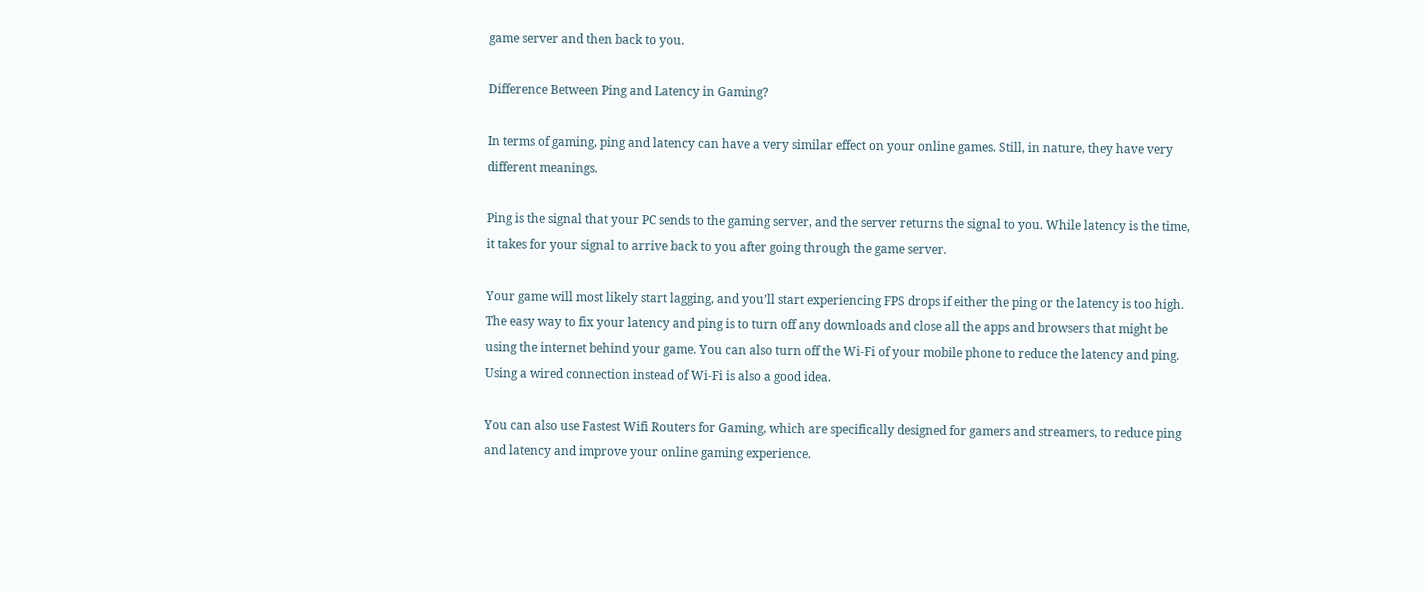game server and then back to you.

Difference Between Ping and Latency in Gaming?

In terms of gaming, ping and latency can have a very similar effect on your online games. Still, in nature, they have very different meanings.

Ping is the signal that your PC sends to the gaming server, and the server returns the signal to you. While latency is the time, it takes for your signal to arrive back to you after going through the game server.

Your game will most likely start lagging, and you’ll start experiencing FPS drops if either the ping or the latency is too high. The easy way to fix your latency and ping is to turn off any downloads and close all the apps and browsers that might be using the internet behind your game. You can also turn off the Wi-Fi of your mobile phone to reduce the latency and ping. Using a wired connection instead of Wi-Fi is also a good idea.

You can also use Fastest Wifi Routers for Gaming, which are specifically designed for gamers and streamers, to reduce ping and latency and improve your online gaming experience.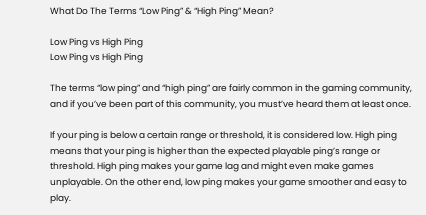What Do The Terms “Low Ping” & “High Ping” Mean?

Low Ping vs High Ping
Low Ping vs High Ping

The terms “low ping” and “high ping” are fairly common in the gaming community, and if you’ve been part of this community, you must’ve heard them at least once.

If your ping is below a certain range or threshold, it is considered low. High ping means that your ping is higher than the expected playable ping’s range or threshold. High ping makes your game lag and might even make games unplayable. On the other end, low ping makes your game smoother and easy to play.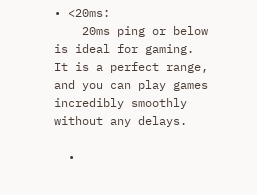• <20ms:
    20ms ping or below is ideal for gaming. It is a perfect range, and you can play games incredibly smoothly without any delays.

  •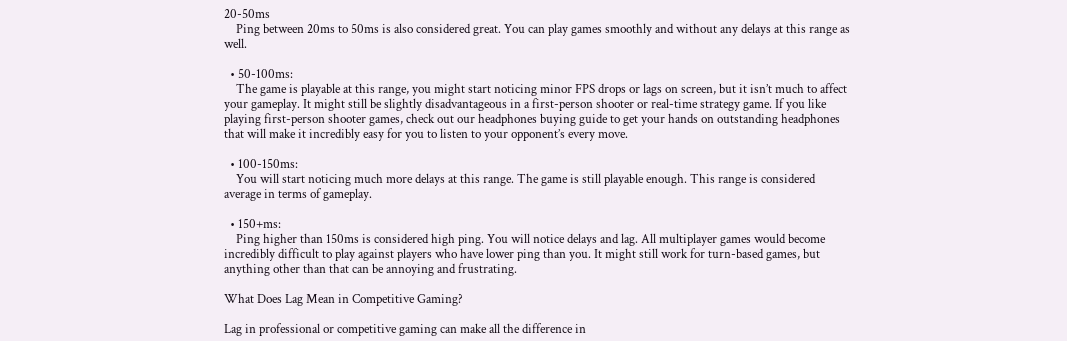20-50ms
    Ping between 20ms to 50ms is also considered great. You can play games smoothly and without any delays at this range as well.

  • 50-100ms:
    The game is playable at this range, you might start noticing minor FPS drops or lags on screen, but it isn’t much to affect your gameplay. It might still be slightly disadvantageous in a first-person shooter or real-time strategy game. If you like playing first-person shooter games, check out our headphones buying guide to get your hands on outstanding headphones that will make it incredibly easy for you to listen to your opponent’s every move.

  • 100-150ms:
    You will start noticing much more delays at this range. The game is still playable enough. This range is considered average in terms of gameplay.

  • 150+ms:
    Ping higher than 150ms is considered high ping. You will notice delays and lag. All multiplayer games would become incredibly difficult to play against players who have lower ping than you. It might still work for turn-based games, but anything other than that can be annoying and frustrating.

What Does Lag Mean in Competitive Gaming?

Lag in professional or competitive gaming can make all the difference in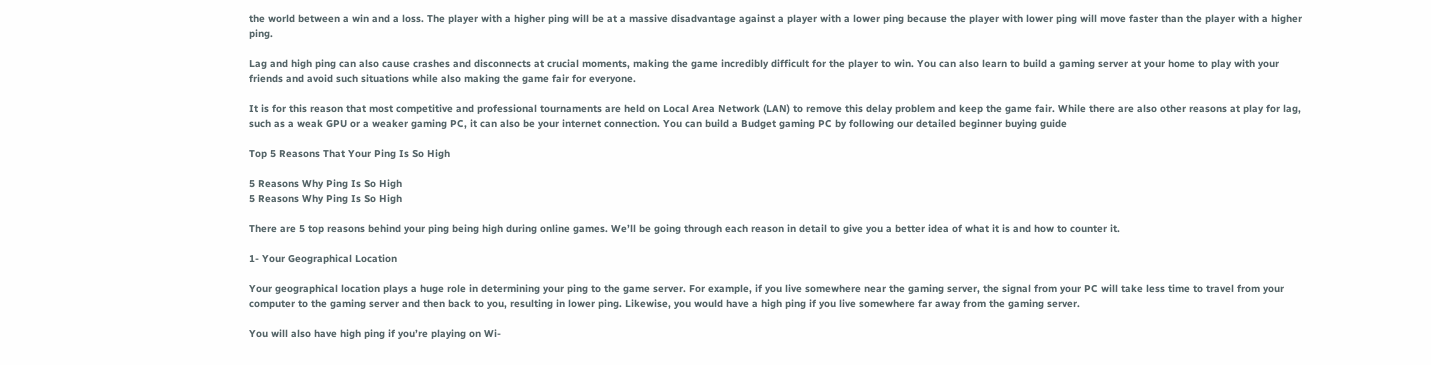the world between a win and a loss. The player with a higher ping will be at a massive disadvantage against a player with a lower ping because the player with lower ping will move faster than the player with a higher ping.

Lag and high ping can also cause crashes and disconnects at crucial moments, making the game incredibly difficult for the player to win. You can also learn to build a gaming server at your home to play with your friends and avoid such situations while also making the game fair for everyone.

It is for this reason that most competitive and professional tournaments are held on Local Area Network (LAN) to remove this delay problem and keep the game fair. While there are also other reasons at play for lag, such as a weak GPU or a weaker gaming PC, it can also be your internet connection. You can build a Budget gaming PC by following our detailed beginner buying guide

Top 5 Reasons That Your Ping Is So High

5 Reasons Why Ping Is So High
5 Reasons Why Ping Is So High

There are 5 top reasons behind your ping being high during online games. We’ll be going through each reason in detail to give you a better idea of what it is and how to counter it.

1- Your Geographical Location

Your geographical location plays a huge role in determining your ping to the game server. For example, if you live somewhere near the gaming server, the signal from your PC will take less time to travel from your computer to the gaming server and then back to you, resulting in lower ping. Likewise, you would have a high ping if you live somewhere far away from the gaming server.

You will also have high ping if you’re playing on Wi-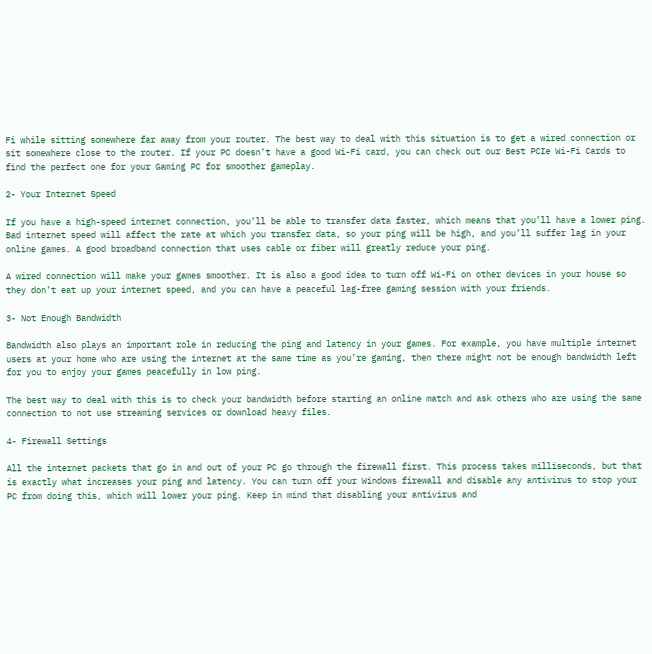Fi while sitting somewhere far away from your router. The best way to deal with this situation is to get a wired connection or sit somewhere close to the router. If your PC doesn’t have a good Wi-Fi card, you can check out our Best PCIe Wi-Fi Cards to find the perfect one for your Gaming PC for smoother gameplay.

2- Your Internet Speed

If you have a high-speed internet connection, you’ll be able to transfer data faster, which means that you’ll have a lower ping. Bad internet speed will affect the rate at which you transfer data, so your ping will be high, and you’ll suffer lag in your online games. A good broadband connection that uses cable or fiber will greatly reduce your ping.

A wired connection will make your games smoother. It is also a good idea to turn off Wi-Fi on other devices in your house so they don’t eat up your internet speed, and you can have a peaceful lag-free gaming session with your friends.

3- Not Enough Bandwidth

Bandwidth also plays an important role in reducing the ping and latency in your games. For example, you have multiple internet users at your home who are using the internet at the same time as you’re gaming, then there might not be enough bandwidth left for you to enjoy your games peacefully in low ping.

The best way to deal with this is to check your bandwidth before starting an online match and ask others who are using the same connection to not use streaming services or download heavy files.

4- Firewall Settings

All the internet packets that go in and out of your PC go through the firewall first. This process takes milliseconds, but that is exactly what increases your ping and latency. You can turn off your Windows firewall and disable any antivirus to stop your PC from doing this, which will lower your ping. Keep in mind that disabling your antivirus and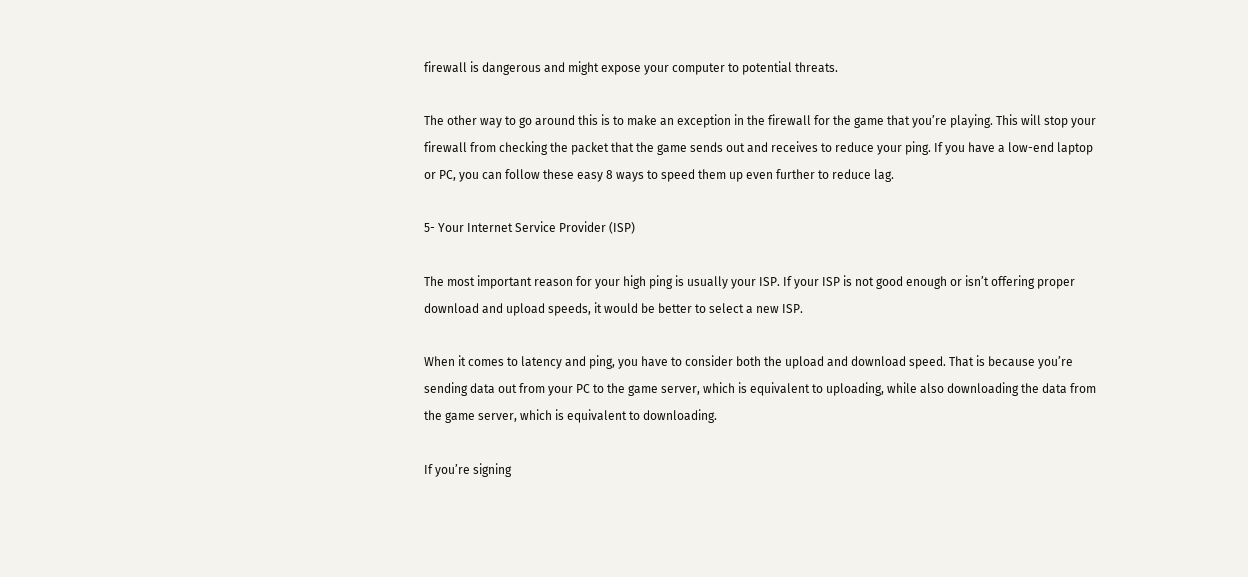firewall is dangerous and might expose your computer to potential threats.

The other way to go around this is to make an exception in the firewall for the game that you’re playing. This will stop your firewall from checking the packet that the game sends out and receives to reduce your ping. If you have a low-end laptop or PC, you can follow these easy 8 ways to speed them up even further to reduce lag.

5- Your Internet Service Provider (ISP)

The most important reason for your high ping is usually your ISP. If your ISP is not good enough or isn’t offering proper download and upload speeds, it would be better to select a new ISP.

When it comes to latency and ping, you have to consider both the upload and download speed. That is because you’re sending data out from your PC to the game server, which is equivalent to uploading, while also downloading the data from the game server, which is equivalent to downloading.

If you’re signing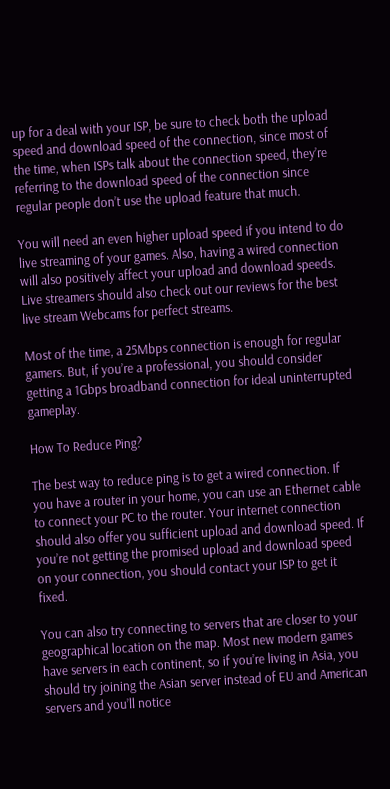up for a deal with your ISP, be sure to check both the upload speed and download speed of the connection, since most of the time, when ISPs talk about the connection speed, they’re referring to the download speed of the connection since regular people don’t use the upload feature that much.

You will need an even higher upload speed if you intend to do live streaming of your games. Also, having a wired connection will also positively affect your upload and download speeds. Live streamers should also check out our reviews for the best live stream Webcams for perfect streams.

Most of the time, a 25Mbps connection is enough for regular gamers. But, if you’re a professional, you should consider getting a 1Gbps broadband connection for ideal uninterrupted gameplay.

How To Reduce Ping?

The best way to reduce ping is to get a wired connection. If you have a router in your home, you can use an Ethernet cable to connect your PC to the router. Your internet connection should also offer you sufficient upload and download speed. If you’re not getting the promised upload and download speed on your connection, you should contact your ISP to get it fixed.

You can also try connecting to servers that are closer to your geographical location on the map. Most new modern games have servers in each continent, so if you’re living in Asia, you should try joining the Asian server instead of EU and American servers and you’ll notice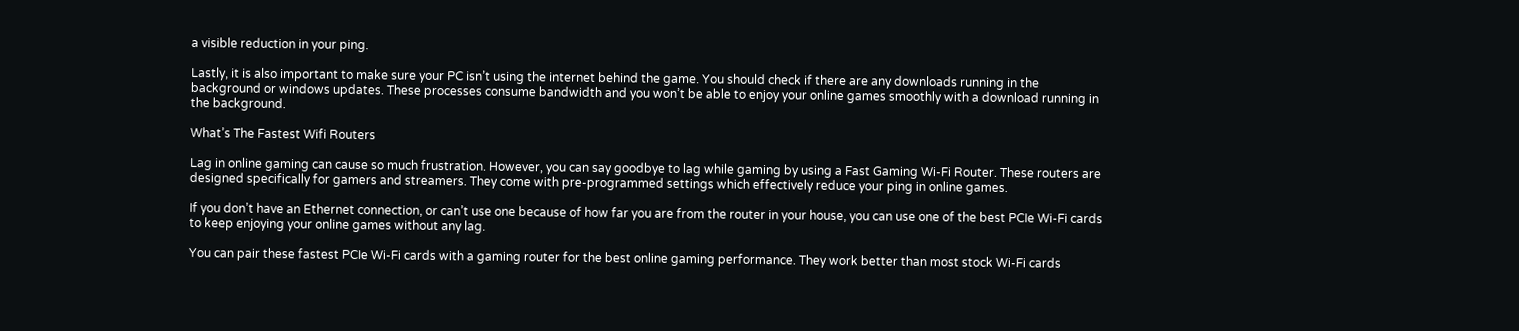a visible reduction in your ping.

Lastly, it is also important to make sure your PC isn’t using the internet behind the game. You should check if there are any downloads running in the background or windows updates. These processes consume bandwidth and you won’t be able to enjoy your online games smoothly with a download running in the background.

What’s The Fastest Wifi Routers

Lag in online gaming can cause so much frustration. However, you can say goodbye to lag while gaming by using a Fast Gaming Wi-Fi Router. These routers are designed specifically for gamers and streamers. They come with pre-programmed settings which effectively reduce your ping in online games.

If you don’t have an Ethernet connection, or can’t use one because of how far you are from the router in your house, you can use one of the best PCIe Wi-Fi cards to keep enjoying your online games without any lag.

You can pair these fastest PCIe Wi-Fi cards with a gaming router for the best online gaming performance. They work better than most stock Wi-Fi cards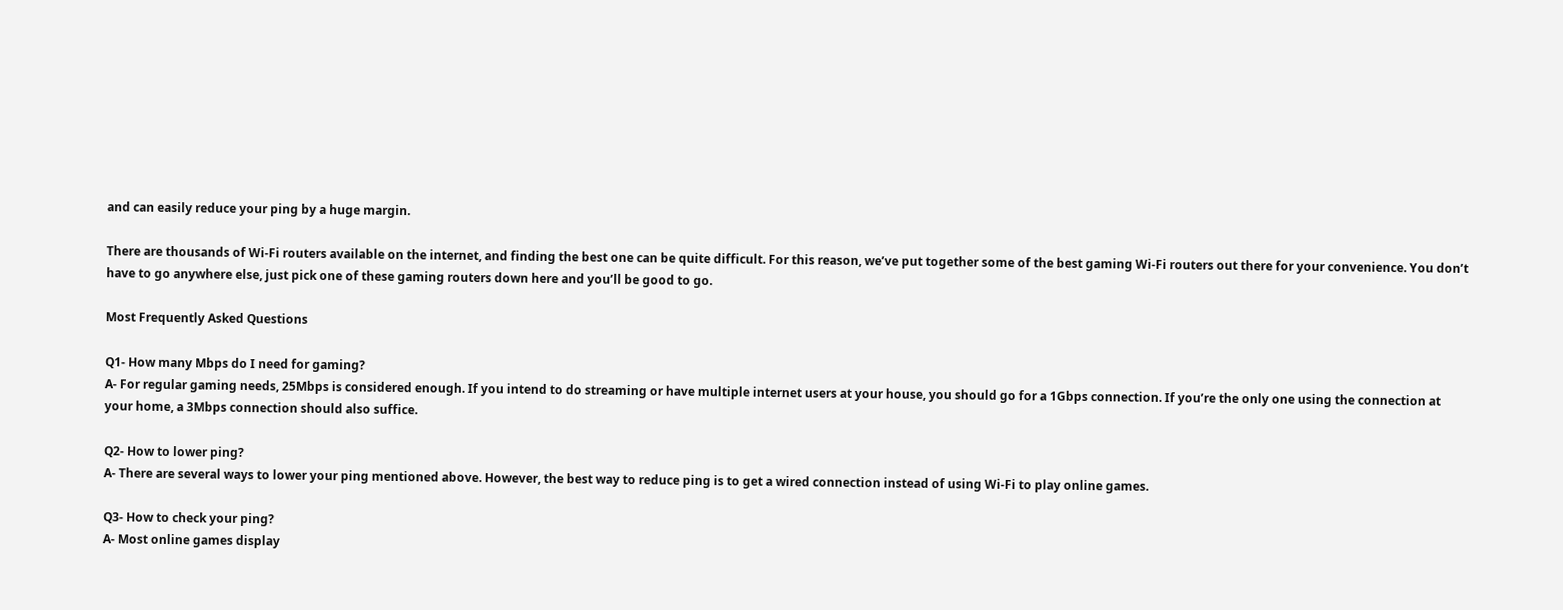and can easily reduce your ping by a huge margin.

There are thousands of Wi-Fi routers available on the internet, and finding the best one can be quite difficult. For this reason, we’ve put together some of the best gaming Wi-Fi routers out there for your convenience. You don’t have to go anywhere else, just pick one of these gaming routers down here and you’ll be good to go.

Most Frequently Asked Questions

Q1- How many Mbps do I need for gaming?
A- For regular gaming needs, 25Mbps is considered enough. If you intend to do streaming or have multiple internet users at your house, you should go for a 1Gbps connection. If you’re the only one using the connection at your home, a 3Mbps connection should also suffice.

Q2- How to lower ping?
A- There are several ways to lower your ping mentioned above. However, the best way to reduce ping is to get a wired connection instead of using Wi-Fi to play online games.

Q3- How to check your ping?
A- Most online games display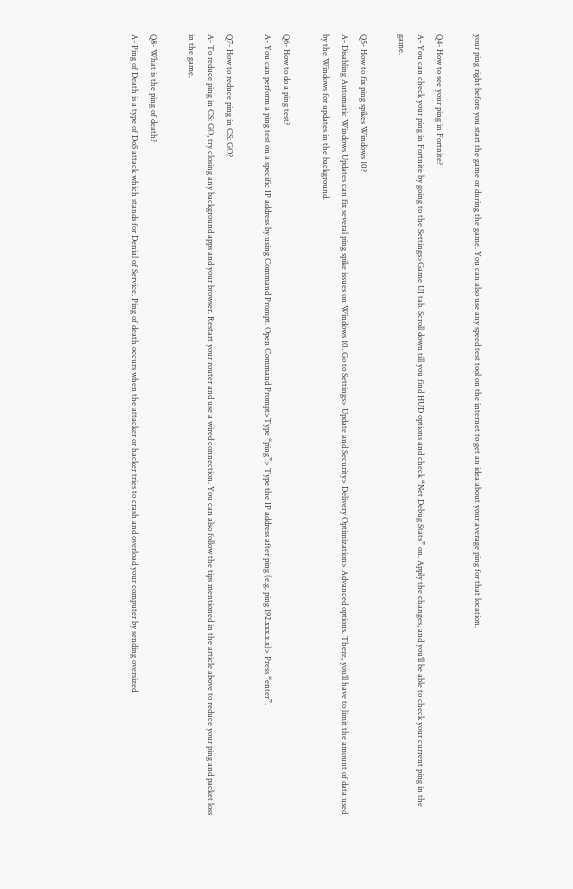your ping right before you start the game or during the game. You can also use any speed test tool on the internet to get an idea about your average ping for that location.

Q4- How to see your ping in Fortnite?
A- You can check your ping in Fortnite by going to the Settings>Game UI tab. Scroll down till you find HUD options and check “Net Debug Stats” on. Apply the changes, and you’ll be able to check your current ping in the game.

Q5- How to fix ping spikes Windows 10?
A- Disabling Automatic Windows Updates can fix several ping spike issues on Windows 10. Go to Settings> Update and Security> Delivery Optimization> Advanced options. There, you’ll have to limit the amount of data used by the Windows for updates in the background.

Q6- How to do a ping test?
A- You can perform a ping test on a specific IP address by using Command Prompt. Open Command Prompt>Type “ping”> Type the IP address after ping (e.g. ping 192.xxx.x.x)> Press “enter”.

Q7- How to reduce ping in CS: GO?
A- To reduce ping in CS: GO, try closing any background apps and your browser. Restart your router and use a wired connection. You can also follow the tips mentioned in the article above to reduce your ping and packet loss in the game.

Q8- What is the ping of death?
A- Ping of Death is a type of DoS attack which stands for Denial of Service. Ping of death occurs when the attacker or hacker tries to crash and overload your computer by sending oversized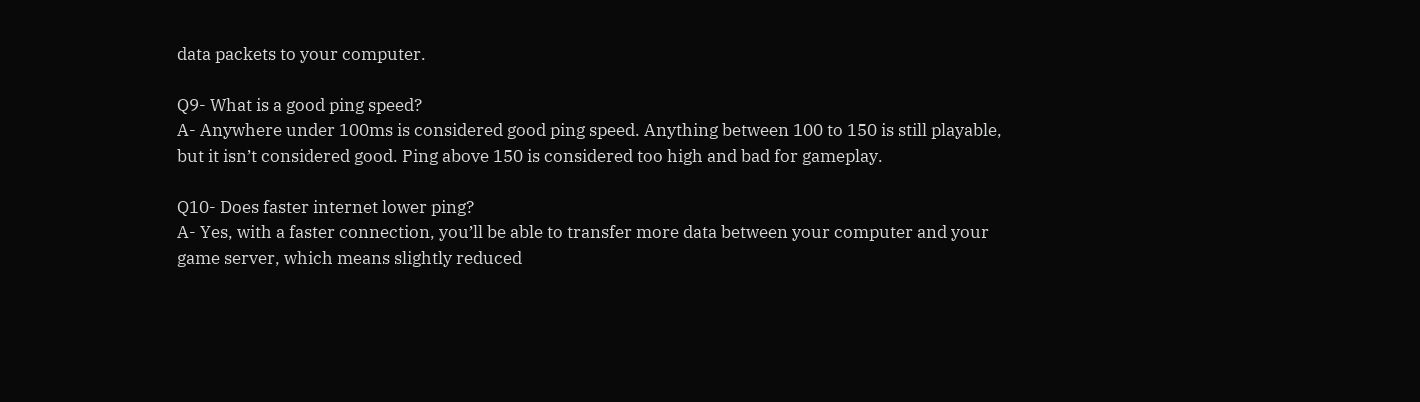data packets to your computer.

Q9- What is a good ping speed?
A- Anywhere under 100ms is considered good ping speed. Anything between 100 to 150 is still playable, but it isn’t considered good. Ping above 150 is considered too high and bad for gameplay.

Q10- Does faster internet lower ping?
A- Yes, with a faster connection, you’ll be able to transfer more data between your computer and your game server, which means slightly reduced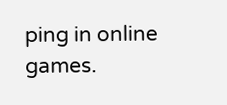ping in online games.